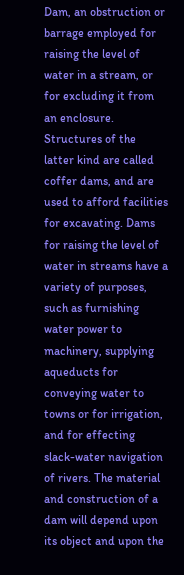Dam, an obstruction or barrage employed for raising the level of water in a stream, or for excluding it from an enclosure. Structures of the latter kind are called coffer dams, and are used to afford facilities for excavating. Dams for raising the level of water in streams have a variety of purposes, such as furnishing water power to machinery, supplying aqueducts for conveying water to towns or for irrigation, and for effecting slack-water navigation of rivers. The material and construction of a dam will depend upon its object and upon the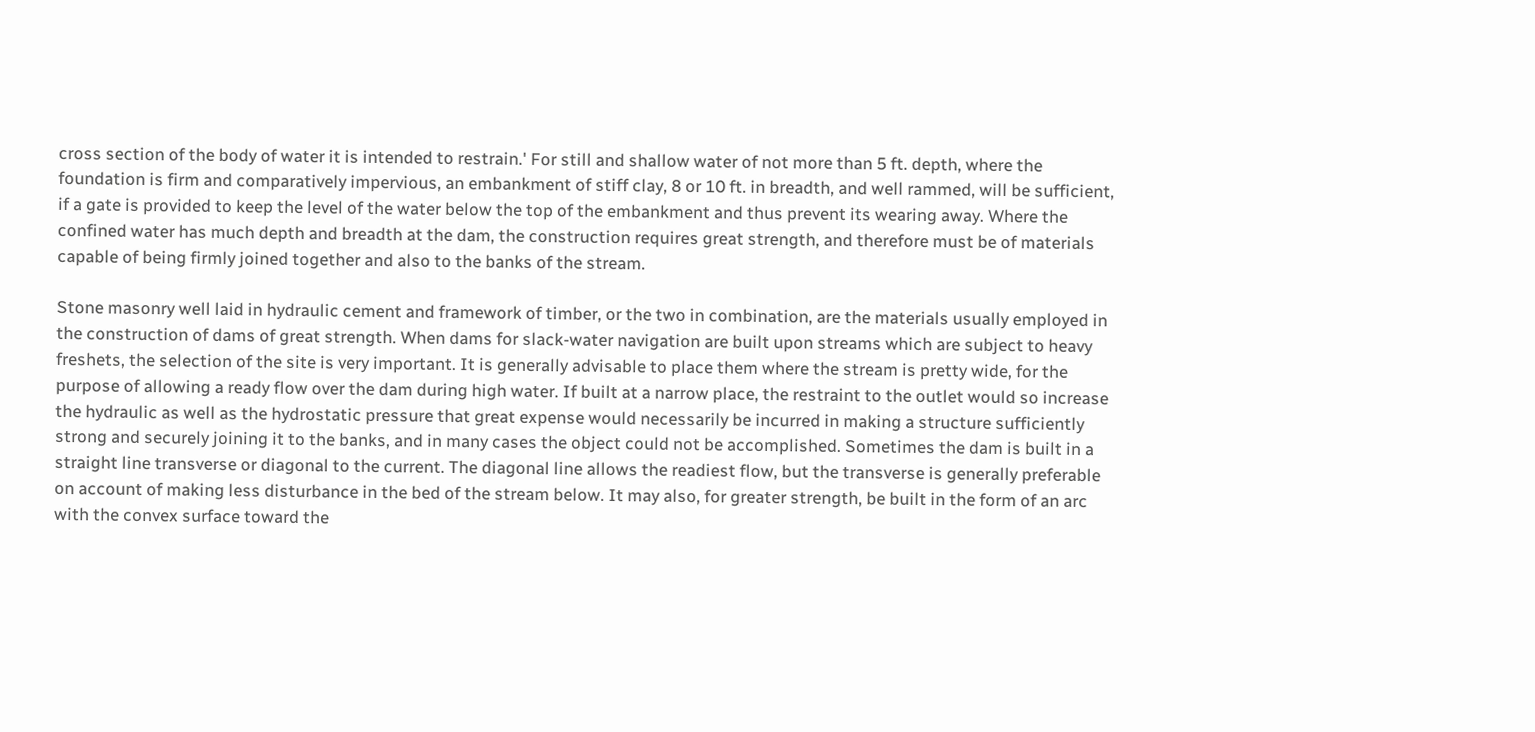cross section of the body of water it is intended to restrain.' For still and shallow water of not more than 5 ft. depth, where the foundation is firm and comparatively impervious, an embankment of stiff clay, 8 or 10 ft. in breadth, and well rammed, will be sufficient, if a gate is provided to keep the level of the water below the top of the embankment and thus prevent its wearing away. Where the confined water has much depth and breadth at the dam, the construction requires great strength, and therefore must be of materials capable of being firmly joined together and also to the banks of the stream.

Stone masonry well laid in hydraulic cement and framework of timber, or the two in combination, are the materials usually employed in the construction of dams of great strength. When dams for slack-water navigation are built upon streams which are subject to heavy freshets, the selection of the site is very important. It is generally advisable to place them where the stream is pretty wide, for the purpose of allowing a ready flow over the dam during high water. If built at a narrow place, the restraint to the outlet would so increase the hydraulic as well as the hydrostatic pressure that great expense would necessarily be incurred in making a structure sufficiently strong and securely joining it to the banks, and in many cases the object could not be accomplished. Sometimes the dam is built in a straight line transverse or diagonal to the current. The diagonal line allows the readiest flow, but the transverse is generally preferable on account of making less disturbance in the bed of the stream below. It may also, for greater strength, be built in the form of an arc with the convex surface toward the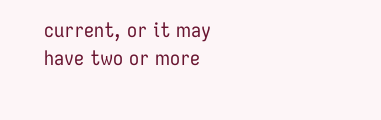current, or it may have two or more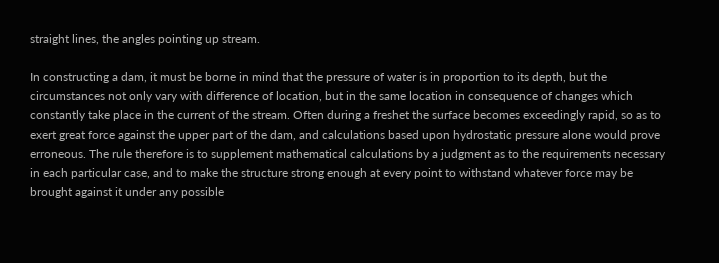straight lines, the angles pointing up stream.

In constructing a dam, it must be borne in mind that the pressure of water is in proportion to its depth, but the circumstances not only vary with difference of location, but in the same location in consequence of changes which constantly take place in the current of the stream. Often during a freshet the surface becomes exceedingly rapid, so as to exert great force against the upper part of the dam, and calculations based upon hydrostatic pressure alone would prove erroneous. The rule therefore is to supplement mathematical calculations by a judgment as to the requirements necessary in each particular case, and to make the structure strong enough at every point to withstand whatever force may be brought against it under any possible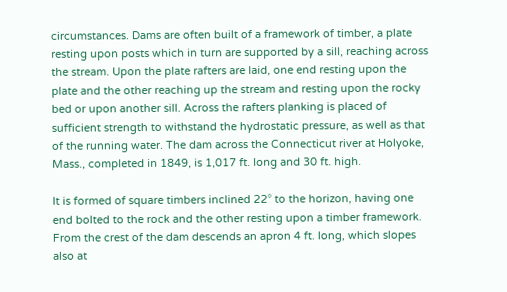circumstances. Dams are often built of a framework of timber, a plate resting upon posts which in turn are supported by a sill, reaching across the stream. Upon the plate rafters are laid, one end resting upon the plate and the other reaching up the stream and resting upon the rocky bed or upon another sill. Across the rafters planking is placed of sufficient strength to withstand the hydrostatic pressure, as well as that of the running water. The dam across the Connecticut river at Holyoke, Mass., completed in 1849, is 1,017 ft. long and 30 ft. high.

It is formed of square timbers inclined 22° to the horizon, having one end bolted to the rock and the other resting upon a timber framework. From the crest of the dam descends an apron 4 ft. long, which slopes also at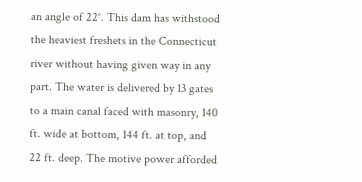an angle of 22°. This dam has withstood the heaviest freshets in the Connecticut river without having given way in any part. The water is delivered by 13 gates to a main canal faced with masonry, 140 ft. wide at bottom, 144 ft. at top, and 22 ft. deep. The motive power afforded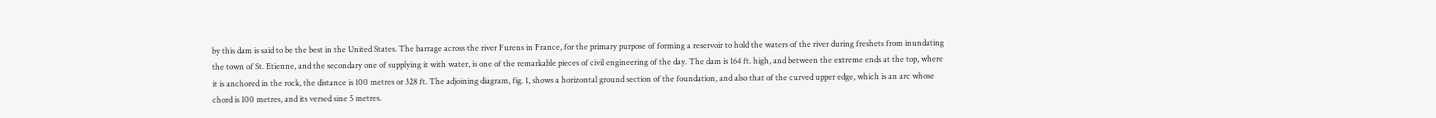by this dam is said to be the best in the United States. The barrage across the river Furens in France, for the primary purpose of forming a reservoir to hold the waters of the river during freshets from inundating the town of St. Etienne, and the secondary one of supplying it with water, is one of the remarkable pieces of civil engineering of the day. The dam is 164 ft. high, and between the extreme ends at the top, where it is anchored in the rock, the distance is 100 metres or 328 ft. The adjoining diagram, fig. 1, shows a horizontal ground section of the foundation, and also that of the curved upper edge, which is an arc whose chord is 100 metres, and its versed sine 5 metres.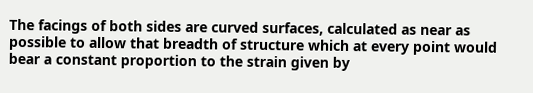The facings of both sides are curved surfaces, calculated as near as possible to allow that breadth of structure which at every point would bear a constant proportion to the strain given by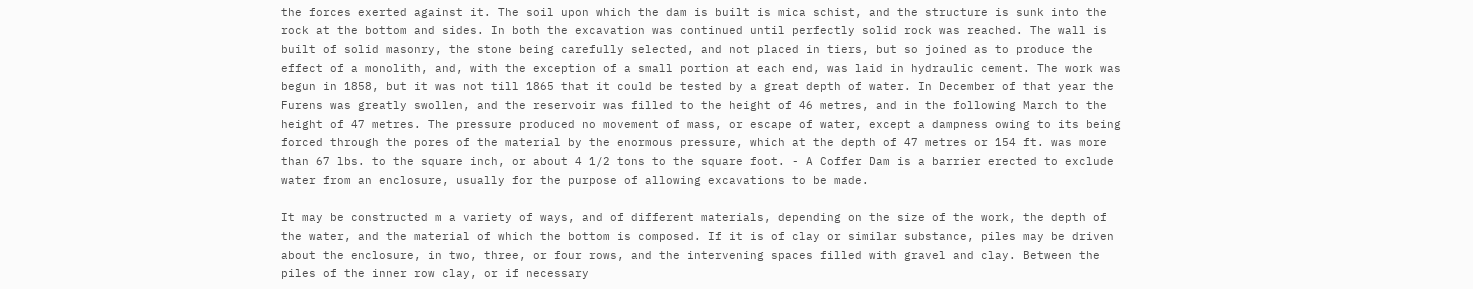the forces exerted against it. The soil upon which the dam is built is mica schist, and the structure is sunk into the rock at the bottom and sides. In both the excavation was continued until perfectly solid rock was reached. The wall is built of solid masonry, the stone being carefully selected, and not placed in tiers, but so joined as to produce the effect of a monolith, and, with the exception of a small portion at each end, was laid in hydraulic cement. The work was begun in 1858, but it was not till 1865 that it could be tested by a great depth of water. In December of that year the Furens was greatly swollen, and the reservoir was filled to the height of 46 metres, and in the following March to the height of 47 metres. The pressure produced no movement of mass, or escape of water, except a dampness owing to its being forced through the pores of the material by the enormous pressure, which at the depth of 47 metres or 154 ft. was more than 67 lbs. to the square inch, or about 4 1/2 tons to the square foot. - A Coffer Dam is a barrier erected to exclude water from an enclosure, usually for the purpose of allowing excavations to be made.

It may be constructed m a variety of ways, and of different materials, depending on the size of the work, the depth of the water, and the material of which the bottom is composed. If it is of clay or similar substance, piles may be driven about the enclosure, in two, three, or four rows, and the intervening spaces filled with gravel and clay. Between the piles of the inner row clay, or if necessary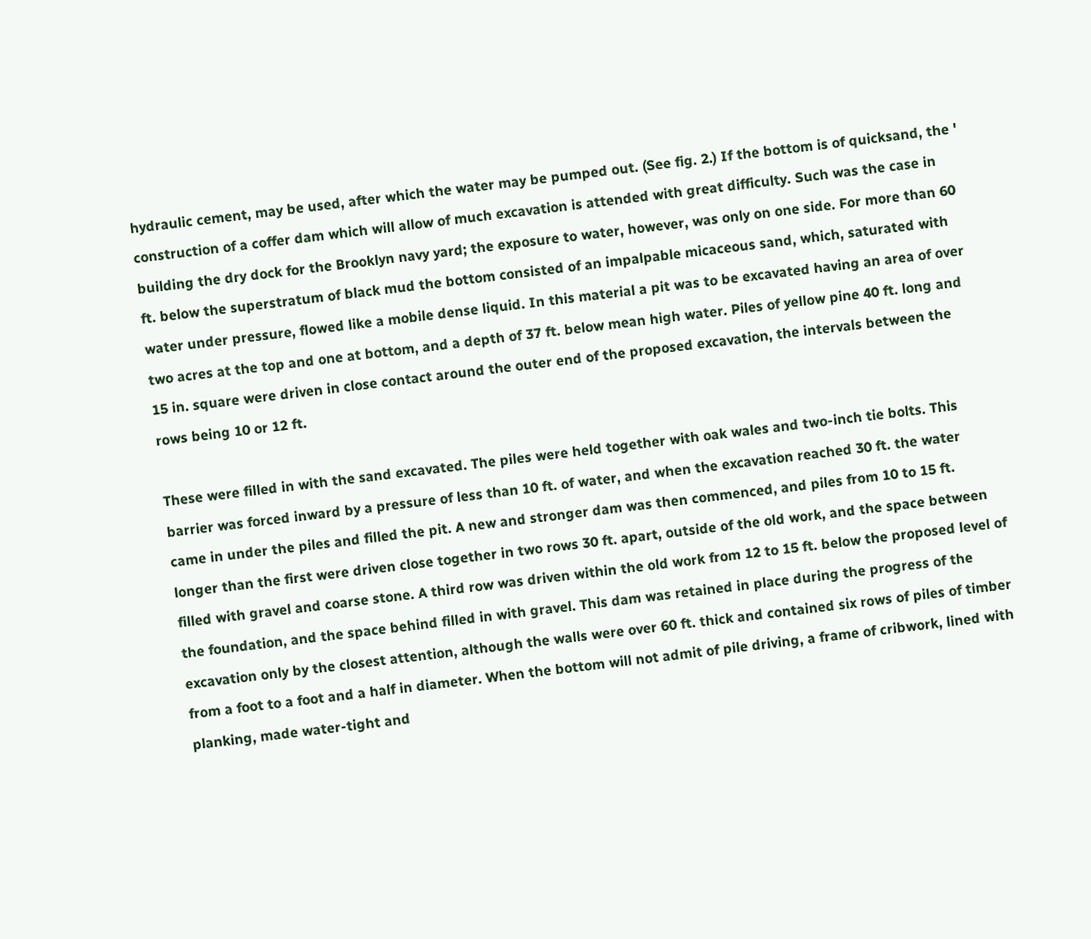hydraulic cement, may be used, after which the water may be pumped out. (See fig. 2.) If the bottom is of quicksand, the ' construction of a coffer dam which will allow of much excavation is attended with great difficulty. Such was the case in building the dry dock for the Brooklyn navy yard; the exposure to water, however, was only on one side. For more than 60 ft. below the superstratum of black mud the bottom consisted of an impalpable micaceous sand, which, saturated with water under pressure, flowed like a mobile dense liquid. In this material a pit was to be excavated having an area of over two acres at the top and one at bottom, and a depth of 37 ft. below mean high water. Piles of yellow pine 40 ft. long and 15 in. square were driven in close contact around the outer end of the proposed excavation, the intervals between the rows being 10 or 12 ft.

These were filled in with the sand excavated. The piles were held together with oak wales and two-inch tie bolts. This barrier was forced inward by a pressure of less than 10 ft. of water, and when the excavation reached 30 ft. the water came in under the piles and filled the pit. A new and stronger dam was then commenced, and piles from 10 to 15 ft. longer than the first were driven close together in two rows 30 ft. apart, outside of the old work, and the space between filled with gravel and coarse stone. A third row was driven within the old work from 12 to 15 ft. below the proposed level of the foundation, and the space behind filled in with gravel. This dam was retained in place during the progress of the excavation only by the closest attention, although the walls were over 60 ft. thick and contained six rows of piles of timber from a foot to a foot and a half in diameter. When the bottom will not admit of pile driving, a frame of cribwork, lined with planking, made water-tight and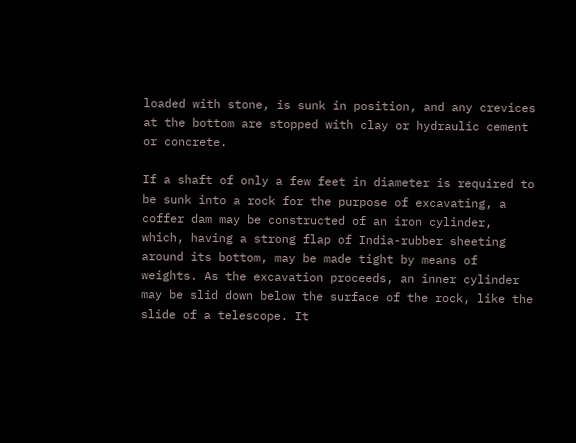loaded with stone, is sunk in position, and any crevices at the bottom are stopped with clay or hydraulic cement or concrete.

If a shaft of only a few feet in diameter is required to be sunk into a rock for the purpose of excavating, a coffer dam may be constructed of an iron cylinder, which, having a strong flap of India-rubber sheeting around its bottom, may be made tight by means of weights. As the excavation proceeds, an inner cylinder may be slid down below the surface of the rock, like the slide of a telescope. It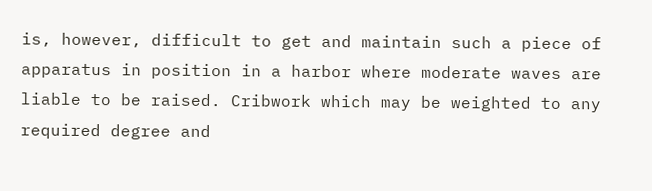is, however, difficult to get and maintain such a piece of apparatus in position in a harbor where moderate waves are liable to be raised. Cribwork which may be weighted to any required degree and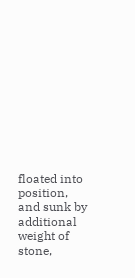floated into position, and sunk by additional weight of stone,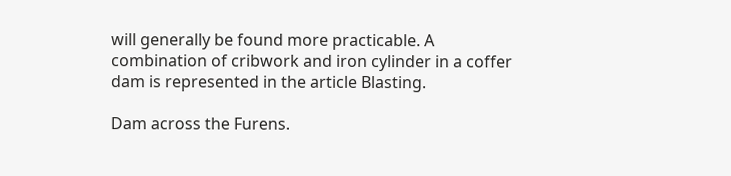will generally be found more practicable. A combination of cribwork and iron cylinder in a coffer dam is represented in the article Blasting.

Dam across the Furens.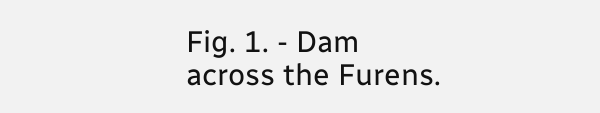Fig. 1. - Dam across the Furens.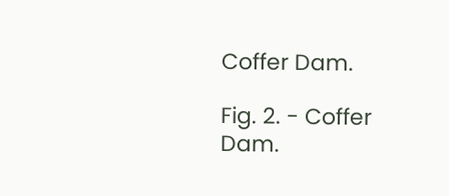Coffer Dam.

Fig. 2. - Coffer Dam.